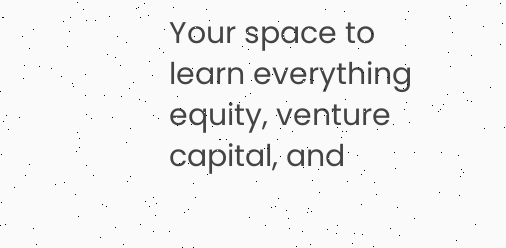Your space to learn everything equity, venture capital, and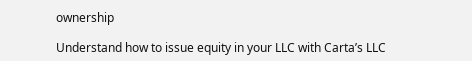ownership

Understand how to issue equity in your LLC with Carta’s LLC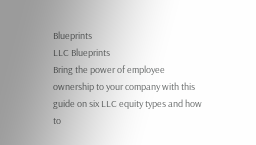Blueprints
LLC Blueprints
Bring the power of employee ownership to your company with this guide on six LLC equity types and how to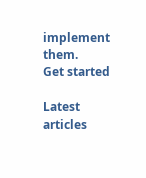implement them.
Get started

Latest articles